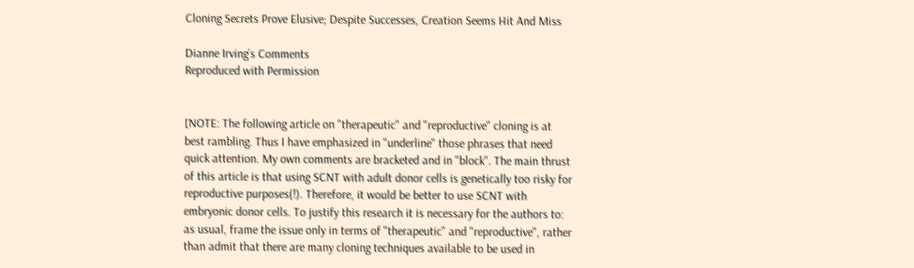Cloning Secrets Prove Elusive; Despite Successes, Creation Seems Hit And Miss

Dianne Irving’s Comments
Reproduced with Permission


[NOTE: The following article on "therapeutic" and "reproductive" cloning is at best rambling. Thus I have emphasized in "underline" those phrases that need quick attention. My own comments are bracketed and in "block". The main thrust of this article is that using SCNT with adult donor cells is genetically too risky for reproductive purposes(!). Therefore, it would be better to use SCNT with embryonic donor cells. To justify this research it is necessary for the authors to: as usual, frame the issue only in terms of "therapeutic" and "reproductive", rather than admit that there are many cloning techniques available to be used in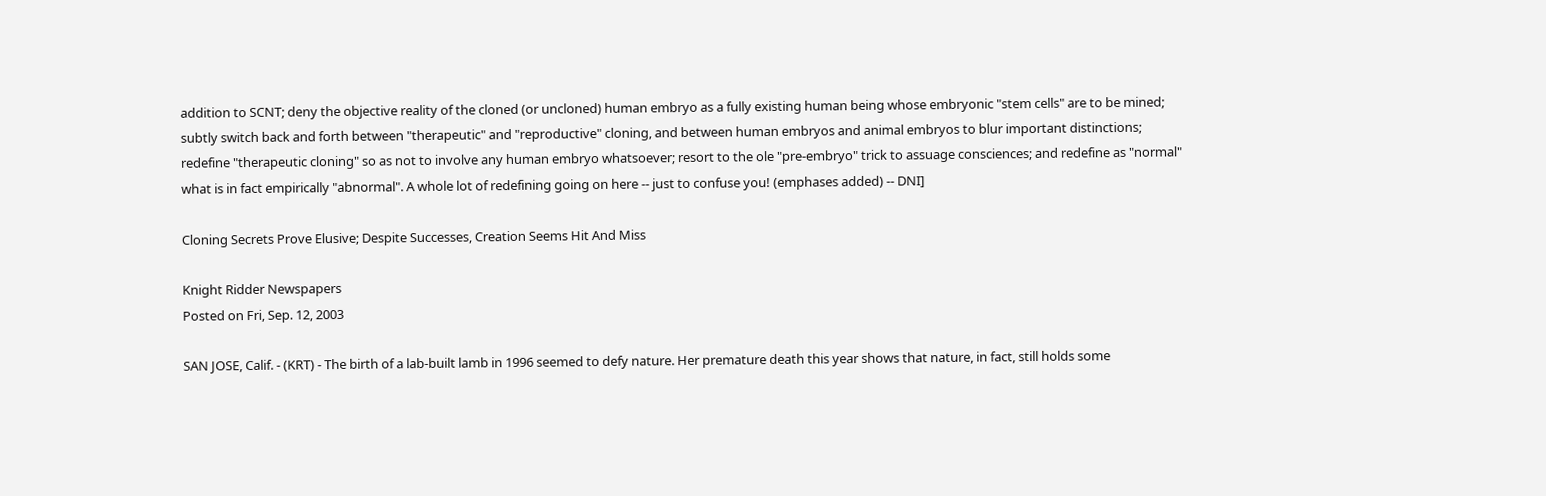addition to SCNT; deny the objective reality of the cloned (or uncloned) human embryo as a fully existing human being whose embryonic "stem cells" are to be mined; subtly switch back and forth between "therapeutic" and "reproductive" cloning, and between human embryos and animal embryos to blur important distinctions; redefine "therapeutic cloning" so as not to involve any human embryo whatsoever; resort to the ole "pre-embryo" trick to assuage consciences; and redefine as "normal" what is in fact empirically "abnormal". A whole lot of redefining going on here -- just to confuse you! (emphases added) -- DNI]

Cloning Secrets Prove Elusive; Despite Successes, Creation Seems Hit And Miss

Knight Ridder Newspapers
Posted on Fri, Sep. 12, 2003

SAN JOSE, Calif. - (KRT) - The birth of a lab-built lamb in 1996 seemed to defy nature. Her premature death this year shows that nature, in fact, still holds some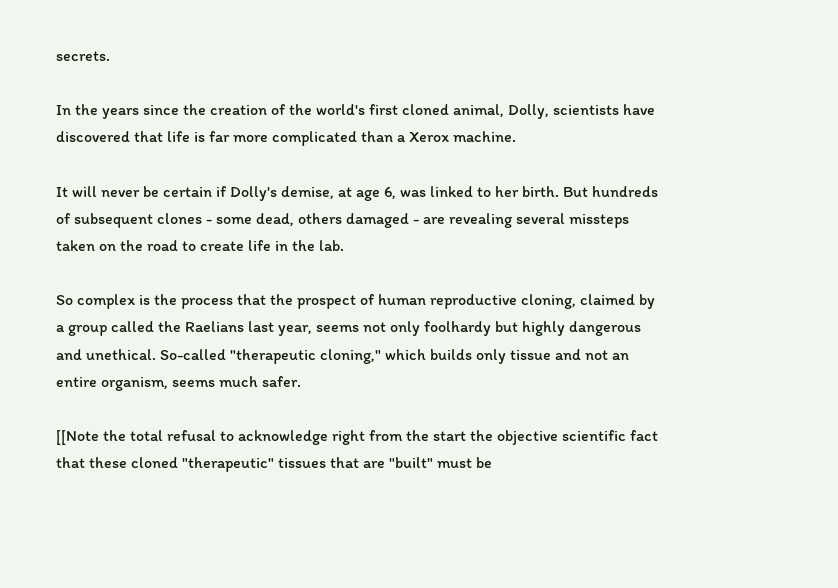secrets.

In the years since the creation of the world's first cloned animal, Dolly, scientists have discovered that life is far more complicated than a Xerox machine.

It will never be certain if Dolly's demise, at age 6, was linked to her birth. But hundreds of subsequent clones - some dead, others damaged - are revealing several missteps taken on the road to create life in the lab.

So complex is the process that the prospect of human reproductive cloning, claimed by a group called the Raelians last year, seems not only foolhardy but highly dangerous and unethical. So-called "therapeutic cloning," which builds only tissue and not an entire organism, seems much safer.

[[Note the total refusal to acknowledge right from the start the objective scientific fact that these cloned "therapeutic" tissues that are "built" must be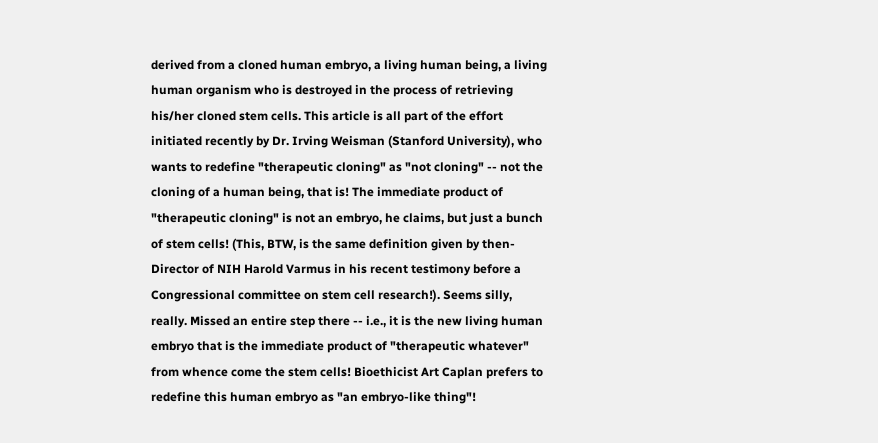derived from a cloned human embryo, a living human being, a living human organism who is destroyed in the process of retrieving his/her cloned stem cells. This article is all part of the effort initiated recently by Dr. Irving Weisman (Stanford University), who wants to redefine "therapeutic cloning" as "not cloning" -- not the cloning of a human being, that is! The immediate product of "therapeutic cloning" is not an embryo, he claims, but just a bunch of stem cells! (This, BTW, is the same definition given by then-Director of NIH Harold Varmus in his recent testimony before a Congressional committee on stem cell research!). Seems silly, really. Missed an entire step there -- i.e., it is the new living human embryo that is the immediate product of "therapeutic whatever" from whence come the stem cells! Bioethicist Art Caplan prefers to redefine this human embryo as "an embryo-like thing"!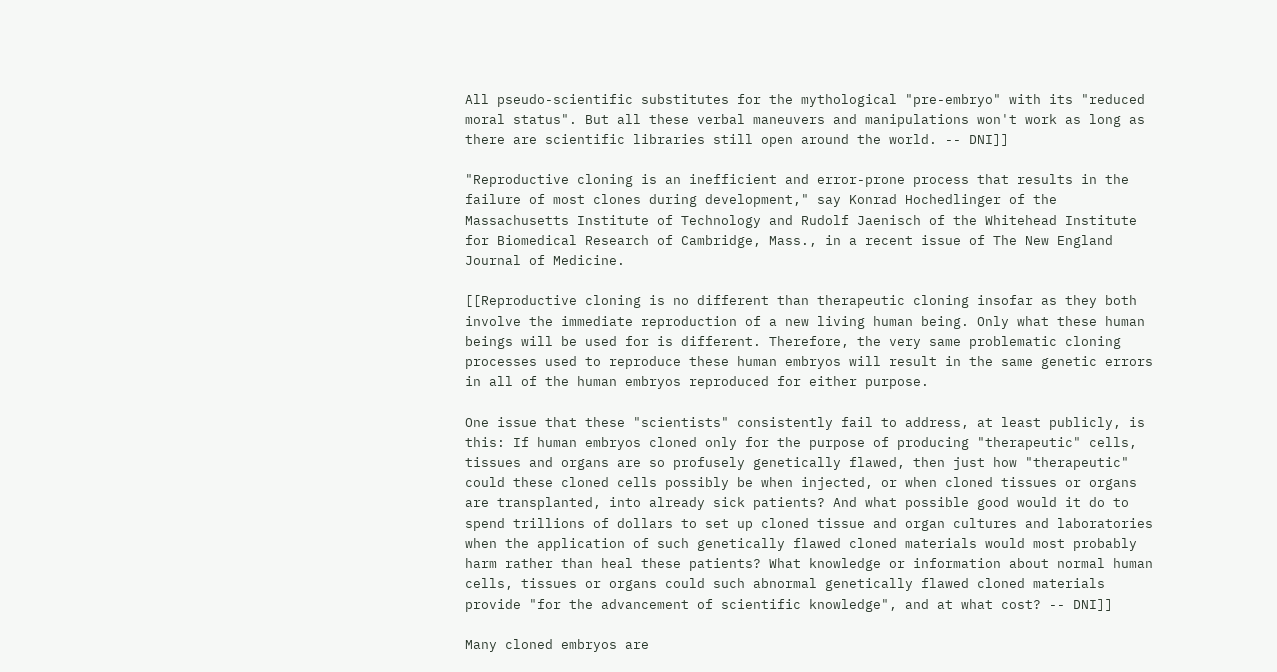All pseudo-scientific substitutes for the mythological "pre-embryo" with its "reduced moral status". But all these verbal maneuvers and manipulations won't work as long as there are scientific libraries still open around the world. -- DNI]]

"Reproductive cloning is an inefficient and error-prone process that results in the failure of most clones during development," say Konrad Hochedlinger of the Massachusetts Institute of Technology and Rudolf Jaenisch of the Whitehead Institute for Biomedical Research of Cambridge, Mass., in a recent issue of The New England Journal of Medicine.

[[Reproductive cloning is no different than therapeutic cloning insofar as they both involve the immediate reproduction of a new living human being. Only what these human beings will be used for is different. Therefore, the very same problematic cloning processes used to reproduce these human embryos will result in the same genetic errors in all of the human embryos reproduced for either purpose.

One issue that these "scientists" consistently fail to address, at least publicly, is this: If human embryos cloned only for the purpose of producing "therapeutic" cells, tissues and organs are so profusely genetically flawed, then just how "therapeutic" could these cloned cells possibly be when injected, or when cloned tissues or organs are transplanted, into already sick patients? And what possible good would it do to spend trillions of dollars to set up cloned tissue and organ cultures and laboratories when the application of such genetically flawed cloned materials would most probably harm rather than heal these patients? What knowledge or information about normal human cells, tissues or organs could such abnormal genetically flawed cloned materials provide "for the advancement of scientific knowledge", and at what cost? -- DNI]]

Many cloned embryos are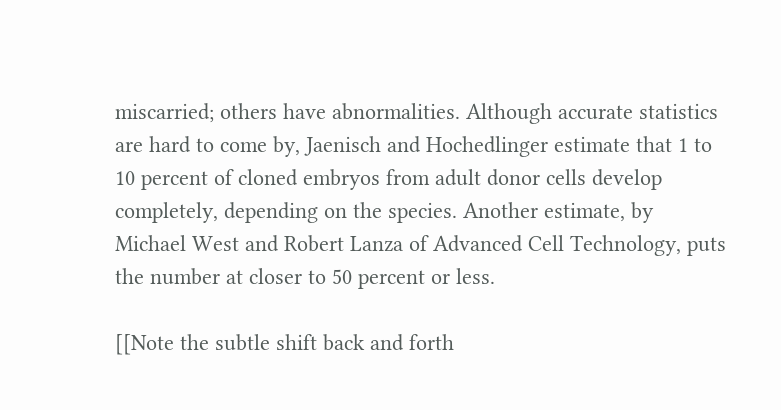miscarried; others have abnormalities. Although accurate statistics are hard to come by, Jaenisch and Hochedlinger estimate that 1 to 10 percent of cloned embryos from adult donor cells develop completely, depending on the species. Another estimate, by Michael West and Robert Lanza of Advanced Cell Technology, puts the number at closer to 50 percent or less.

[[Note the subtle shift back and forth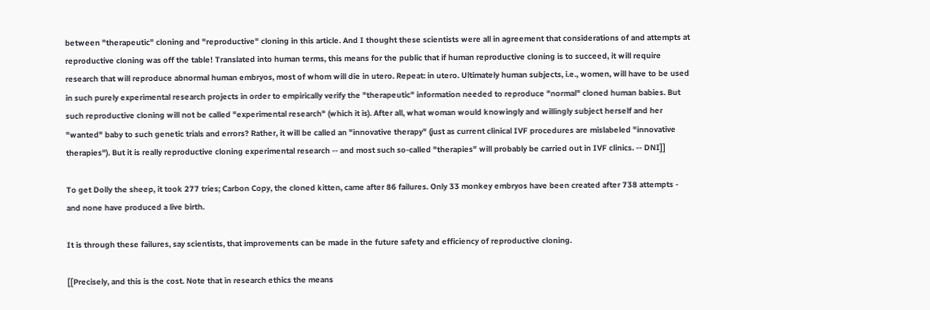between "therapeutic" cloning and "reproductive" cloning in this article. And I thought these scientists were all in agreement that considerations of and attempts at reproductive cloning was off the table! Translated into human terms, this means for the public that if human reproductive cloning is to succeed, it will require research that will reproduce abnormal human embryos, most of whom will die in utero. Repeat: in utero. Ultimately human subjects, i.e., women, will have to be used in such purely experimental research projects in order to empirically verify the "therapeutic" information needed to reproduce "normal" cloned human babies. But such reproductive cloning will not be called "experimental research" (which it is). After all, what woman would knowingly and willingly subject herself and her "wanted" baby to such genetic trials and errors? Rather, it will be called an "innovative therapy" (just as current clinical IVF procedures are mislabeled "innovative therapies"). But it is really reproductive cloning experimental research -- and most such so-called "therapies" will probably be carried out in IVF clinics. -- DNI]]

To get Dolly the sheep, it took 277 tries; Carbon Copy, the cloned kitten, came after 86 failures. Only 33 monkey embryos have been created after 738 attempts - and none have produced a live birth.

It is through these failures, say scientists, that improvements can be made in the future safety and efficiency of reproductive cloning.

[[Precisely, and this is the cost. Note that in research ethics the means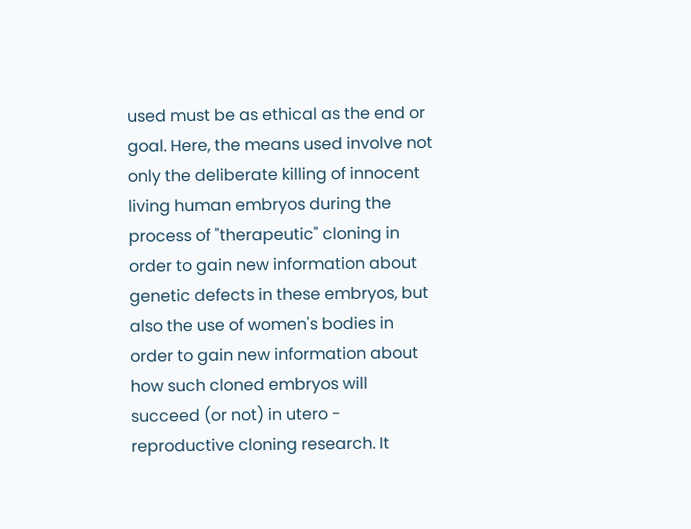used must be as ethical as the end or goal. Here, the means used involve not only the deliberate killing of innocent living human embryos during the process of "therapeutic" cloning in order to gain new information about genetic defects in these embryos, but also the use of women's bodies in order to gain new information about how such cloned embryos will succeed (or not) in utero - reproductive cloning research. It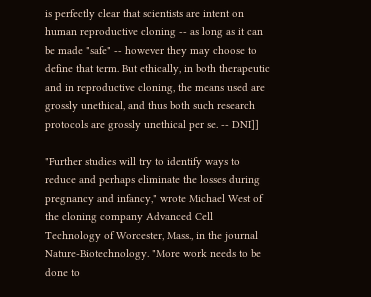is perfectly clear that scientists are intent on human reproductive cloning -- as long as it can be made "safe" -- however they may choose to define that term. But ethically, in both therapeutic and in reproductive cloning, the means used are grossly unethical, and thus both such research protocols are grossly unethical per se. -- DNI]]

"Further studies will try to identify ways to reduce and perhaps eliminate the losses during pregnancy and infancy," wrote Michael West of the cloning company Advanced Cell Technology of Worcester, Mass., in the journal Nature-Biotechnology. "More work needs to be done to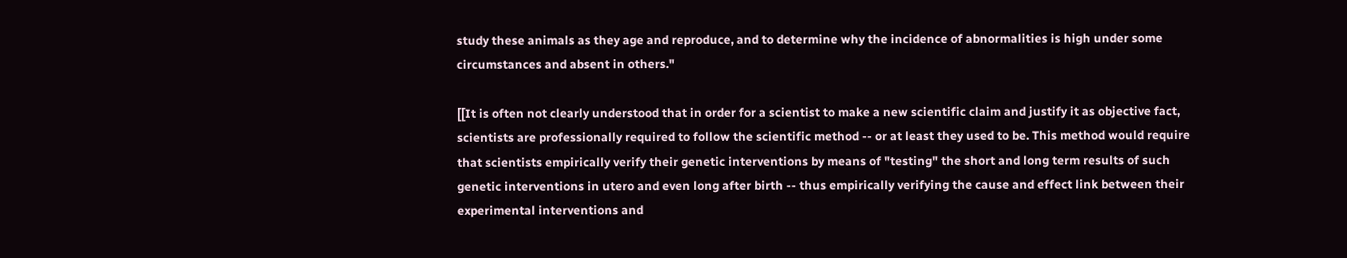study these animals as they age and reproduce, and to determine why the incidence of abnormalities is high under some circumstances and absent in others."

[[It is often not clearly understood that in order for a scientist to make a new scientific claim and justify it as objective fact, scientists are professionally required to follow the scientific method -- or at least they used to be. This method would require that scientists empirically verify their genetic interventions by means of "testing" the short and long term results of such genetic interventions in utero and even long after birth -- thus empirically verifying the cause and effect link between their experimental interventions and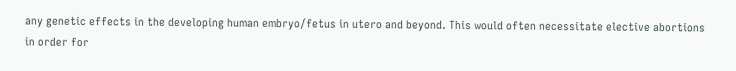any genetic effects in the developing human embryo/fetus in utero and beyond. This would often necessitate elective abortions in order for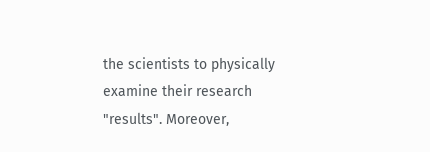the scientists to physically examine their research "results". Moreover,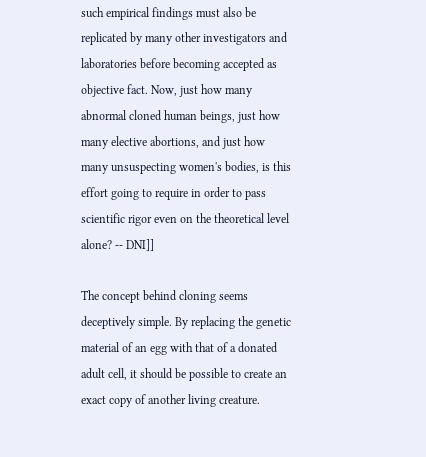such empirical findings must also be replicated by many other investigators and laboratories before becoming accepted as objective fact. Now, just how many abnormal cloned human beings, just how many elective abortions, and just how many unsuspecting women's bodies, is this effort going to require in order to pass scientific rigor even on the theoretical level alone? -- DNI]]

The concept behind cloning seems deceptively simple. By replacing the genetic material of an egg with that of a donated adult cell, it should be possible to create an exact copy of another living creature.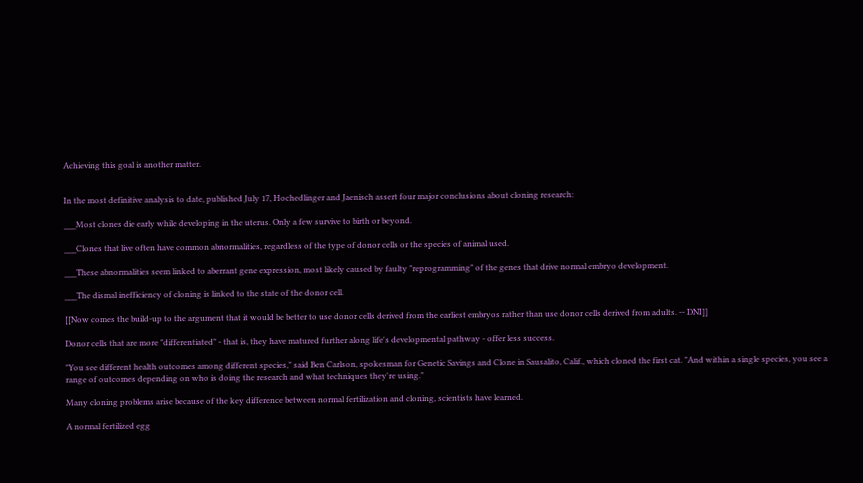Achieving this goal is another matter.


In the most definitive analysis to date, published July 17, Hochedlinger and Jaenisch assert four major conclusions about cloning research:

___Most clones die early while developing in the uterus. Only a few survive to birth or beyond.

___Clones that live often have common abnormalities, regardless of the type of donor cells or the species of animal used.

___These abnormalities seem linked to aberrant gene expression, most likely caused by faulty "reprogramming" of the genes that drive normal embryo development.

___The dismal inefficiency of cloning is linked to the state of the donor cell.

[[Now comes the build-up to the argument that it would be better to use donor cells derived from the earliest embryos rather than use donor cells derived from adults. -- DNI]]

Donor cells that are more "differentiated" - that is, they have matured further along life's developmental pathway - offer less success.

"You see different health outcomes among different species," said Ben Carlson, spokesman for Genetic Savings and Clone in Sausalito, Calif., which cloned the first cat. "And within a single species, you see a range of outcomes depending on who is doing the research and what techniques they're using."

Many cloning problems arise because of the key difference between normal fertilization and cloning, scientists have learned.

A normal fertilized egg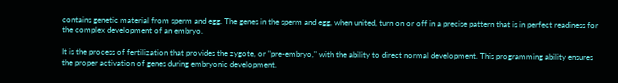contains genetic material from sperm and egg. The genes in the sperm and egg, when united, turn on or off in a precise pattern that is in perfect readiness for the complex development of an embryo.

It is the process of fertilization that provides the zygote, or "pre-embryo," with the ability to direct normal development. This programming ability ensures the proper activation of genes during embryonic development.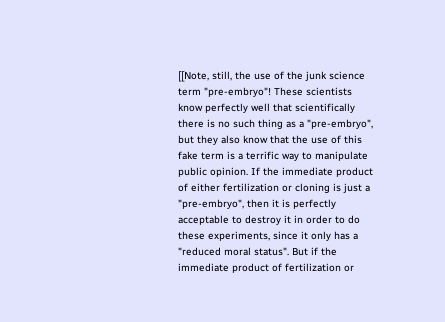[[Note, still, the use of the junk science term "pre-embryo"! These scientists know perfectly well that scientifically there is no such thing as a "pre-embryo", but they also know that the use of this fake term is a terrific way to manipulate public opinion. If the immediate product of either fertilization or cloning is just a "pre-embryo", then it is perfectly acceptable to destroy it in order to do these experiments, since it only has a "reduced moral status". But if the immediate product of fertilization or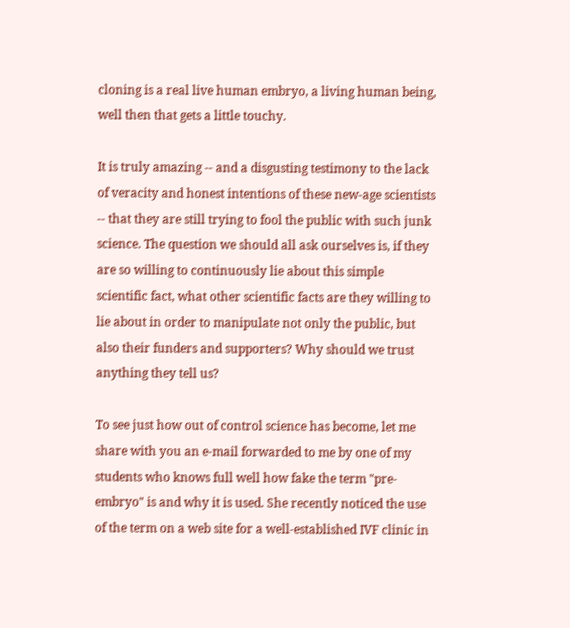cloning is a real live human embryo, a living human being, well then that gets a little touchy.

It is truly amazing -- and a disgusting testimony to the lack of veracity and honest intentions of these new-age scientists -- that they are still trying to fool the public with such junk science. The question we should all ask ourselves is, if they are so willing to continuously lie about this simple scientific fact, what other scientific facts are they willing to lie about in order to manipulate not only the public, but also their funders and supporters? Why should we trust anything they tell us?

To see just how out of control science has become, let me share with you an e-mail forwarded to me by one of my students who knows full well how fake the term "pre-embryo" is and why it is used. She recently noticed the use of the term on a web site for a well-established IVF clinic in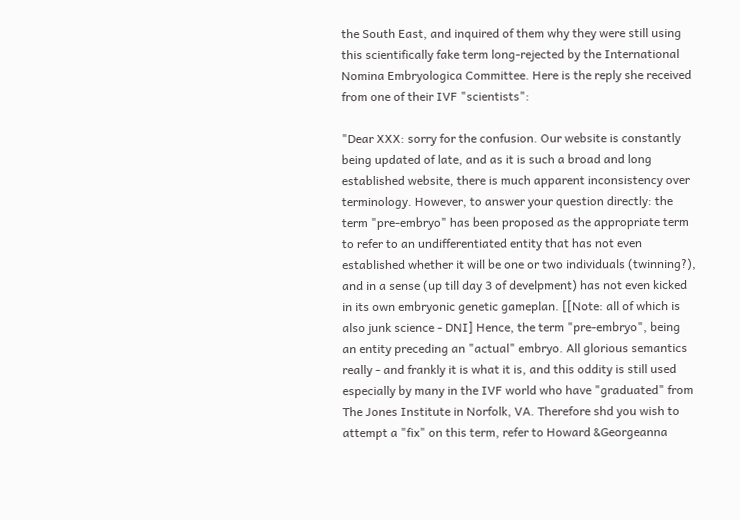the South East, and inquired of them why they were still using this scientifically fake term long-rejected by the International Nomina Embryologica Committee. Here is the reply she received from one of their IVF "scientists":

"Dear XXX: sorry for the confusion. Our website is constantly being updated of late, and as it is such a broad and long established website, there is much apparent inconsistency over terminology. However, to answer your question directly: the term "pre-embryo" has been proposed as the appropriate term to refer to an undifferentiated entity that has not even established whether it will be one or two individuals (twinning?), and in a sense (up till day 3 of develpment) has not even kicked in its own embryonic genetic gameplan. [[Note: all of which is also junk science - DNI] Hence, the term "pre-embryo", being an entity preceding an "actual" embryo. All glorious semantics really - and frankly it is what it is, and this oddity is still used especially by many in the IVF world who have "graduated" from The Jones Institute in Norfolk, VA. Therefore shd you wish to attempt a "fix" on this term, refer to Howard &Georgeanna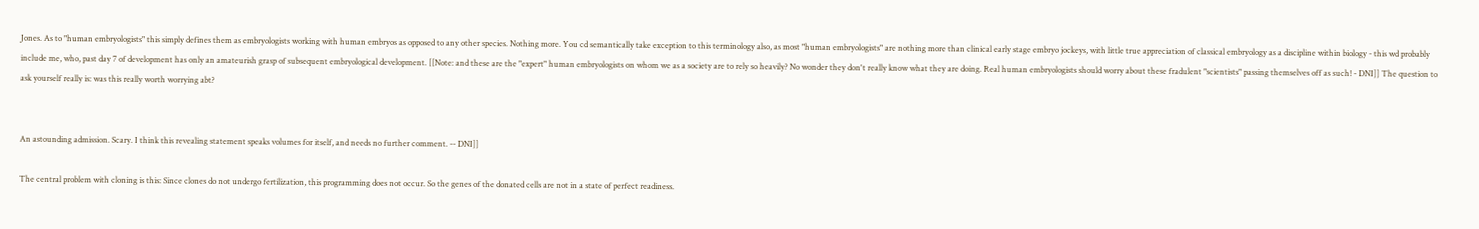Jones. As to "human embryologists" this simply defines them as embryologists working with human embryos as opposed to any other species. Nothing more. You cd semantically take exception to this terminology also, as most "human embryologists" are nothing more than clinical early stage embryo jockeys, with little true appreciation of classical embryology as a discipline within biology - this wd probably include me, who, past day 7 of development has only an amateurish grasp of subsequent embryological development. [[Note: and these are the "expert" human embryologists on whom we as a society are to rely so heavily? No wonder they don't really know what they are doing. Real human embryologists should worry about these fradulent "scientists" passing themselves off as such! - DNI]] The question to ask yourself really is: was this really worth worrying abt?


An astounding admission. Scary. I think this revealing statement speaks volumes for itself, and needs no further comment. -- DNI]]

The central problem with cloning is this: Since clones do not undergo fertilization, this programming does not occur. So the genes of the donated cells are not in a state of perfect readiness.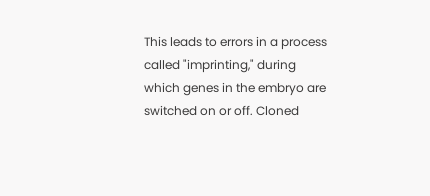This leads to errors in a process called "imprinting," during which genes in the embryo are switched on or off. Cloned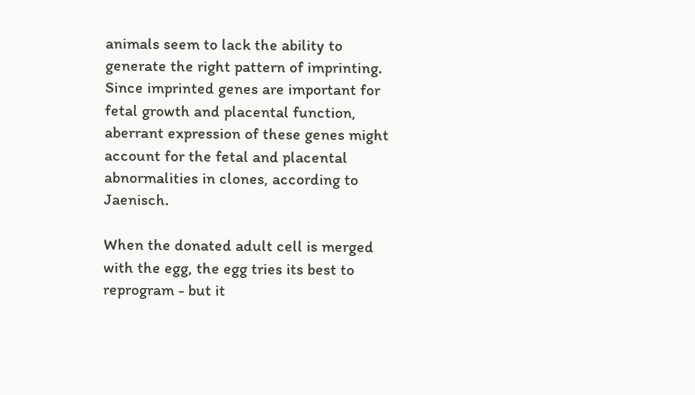animals seem to lack the ability to generate the right pattern of imprinting. Since imprinted genes are important for fetal growth and placental function, aberrant expression of these genes might account for the fetal and placental abnormalities in clones, according to Jaenisch.

When the donated adult cell is merged with the egg, the egg tries its best to reprogram - but it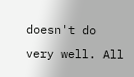doesn't do very well. All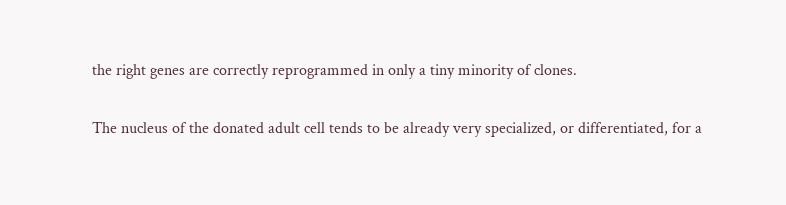the right genes are correctly reprogrammed in only a tiny minority of clones.

The nucleus of the donated adult cell tends to be already very specialized, or differentiated, for a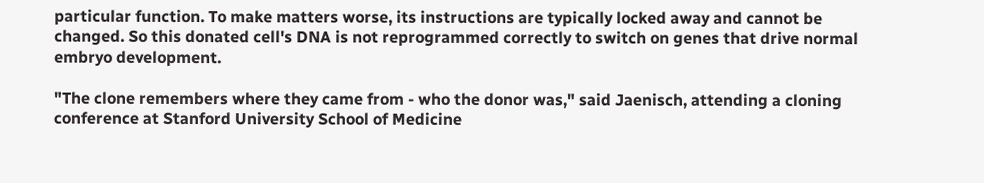particular function. To make matters worse, its instructions are typically locked away and cannot be changed. So this donated cell's DNA is not reprogrammed correctly to switch on genes that drive normal embryo development.

"The clone remembers where they came from - who the donor was," said Jaenisch, attending a cloning conference at Stanford University School of Medicine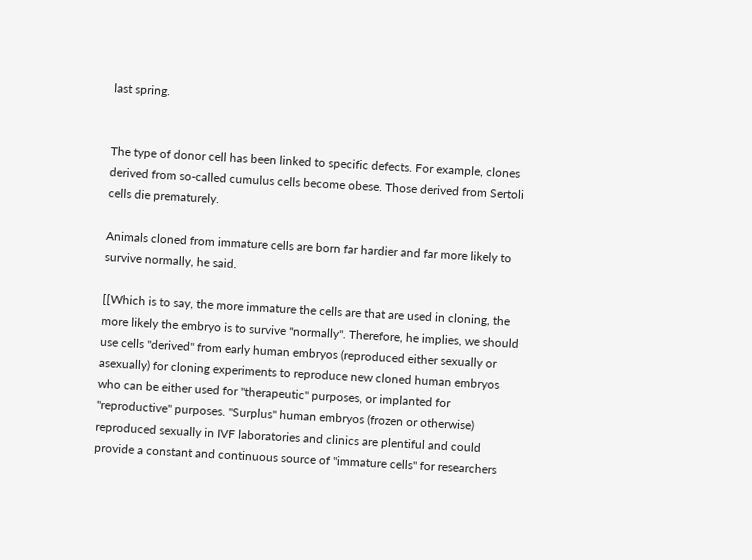last spring.


The type of donor cell has been linked to specific defects. For example, clones derived from so-called cumulus cells become obese. Those derived from Sertoli cells die prematurely.

Animals cloned from immature cells are born far hardier and far more likely to survive normally, he said.

[[Which is to say, the more immature the cells are that are used in cloning, the more likely the embryo is to survive "normally". Therefore, he implies, we should use cells "derived" from early human embryos (reproduced either sexually or asexually) for cloning experiments to reproduce new cloned human embryos who can be either used for "therapeutic" purposes, or implanted for "reproductive" purposes. "Surplus" human embryos (frozen or otherwise) reproduced sexually in IVF laboratories and clinics are plentiful and could provide a constant and continuous source of "immature cells" for researchers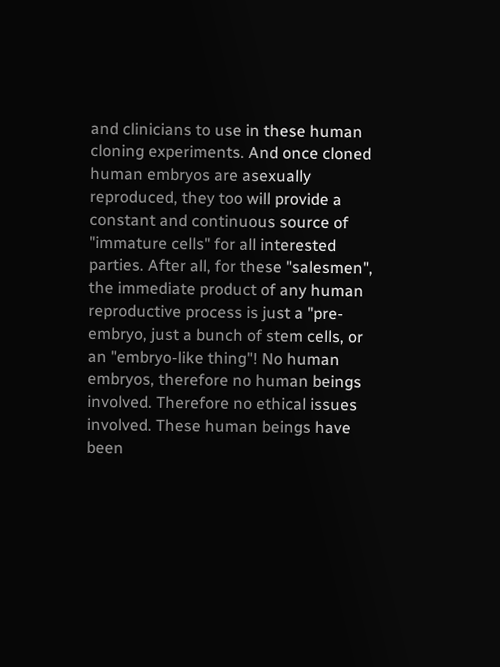and clinicians to use in these human cloning experiments. And once cloned human embryos are asexually reproduced, they too will provide a constant and continuous source of "immature cells" for all interested parties. After all, for these "salesmen", the immediate product of any human reproductive process is just a "pre-embryo, just a bunch of stem cells, or an "embryo-like thing"! No human embryos, therefore no human beings involved. Therefore no ethical issues involved. These human beings have been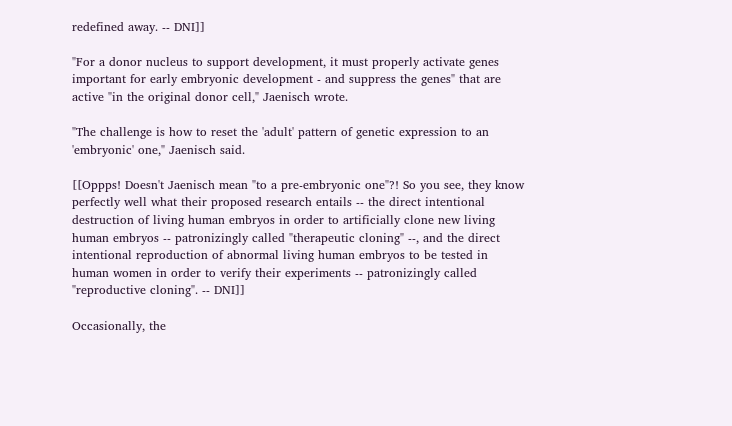redefined away. -- DNI]]

"For a donor nucleus to support development, it must properly activate genes important for early embryonic development - and suppress the genes" that are active "in the original donor cell," Jaenisch wrote.

"The challenge is how to reset the 'adult' pattern of genetic expression to an 'embryonic' one," Jaenisch said.

[[Oppps! Doesn't Jaenisch mean "to a pre-embryonic one"?! So you see, they know perfectly well what their proposed research entails -- the direct intentional destruction of living human embryos in order to artificially clone new living human embryos -- patronizingly called "therapeutic cloning" --, and the direct intentional reproduction of abnormal living human embryos to be tested in human women in order to verify their experiments -- patronizingly called "reproductive cloning". -- DNI]]

Occasionally, the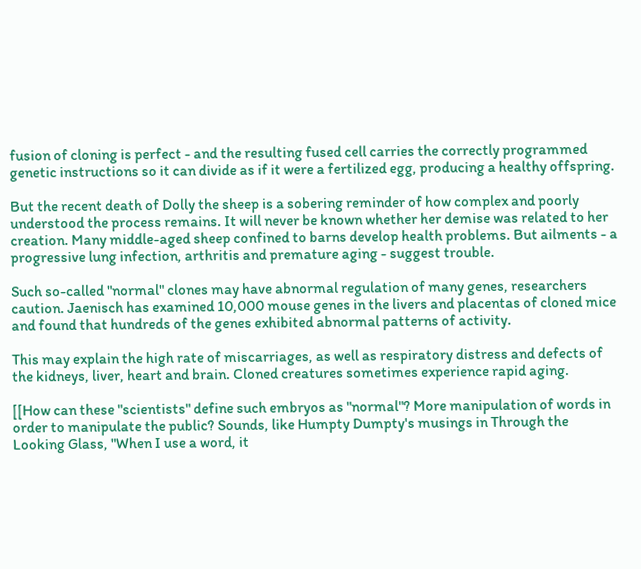fusion of cloning is perfect - and the resulting fused cell carries the correctly programmed genetic instructions so it can divide as if it were a fertilized egg, producing a healthy offspring.

But the recent death of Dolly the sheep is a sobering reminder of how complex and poorly understood the process remains. It will never be known whether her demise was related to her creation. Many middle-aged sheep confined to barns develop health problems. But ailments - a progressive lung infection, arthritis and premature aging - suggest trouble.

Such so-called "normal" clones may have abnormal regulation of many genes, researchers caution. Jaenisch has examined 10,000 mouse genes in the livers and placentas of cloned mice and found that hundreds of the genes exhibited abnormal patterns of activity.

This may explain the high rate of miscarriages, as well as respiratory distress and defects of the kidneys, liver, heart and brain. Cloned creatures sometimes experience rapid aging.

[[How can these "scientists" define such embryos as "normal"? More manipulation of words in order to manipulate the public? Sounds, like Humpty Dumpty's musings in Through the Looking Glass, "When I use a word, it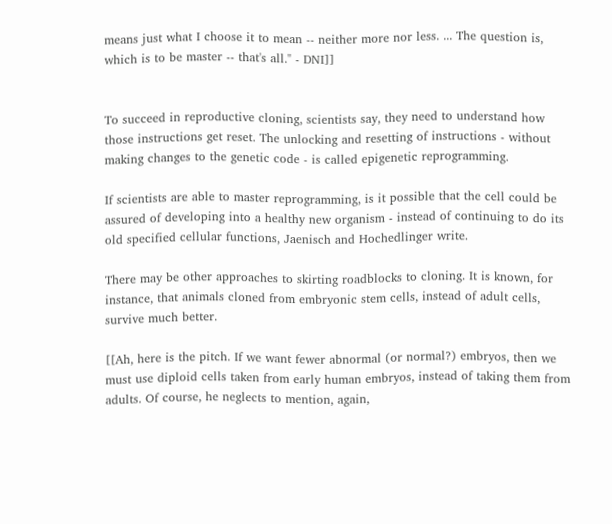means just what I choose it to mean -- neither more nor less. ... The question is, which is to be master -- that's all." - DNI]]


To succeed in reproductive cloning, scientists say, they need to understand how those instructions get reset. The unlocking and resetting of instructions - without making changes to the genetic code - is called epigenetic reprogramming.

If scientists are able to master reprogramming, is it possible that the cell could be assured of developing into a healthy new organism - instead of continuing to do its old specified cellular functions, Jaenisch and Hochedlinger write.

There may be other approaches to skirting roadblocks to cloning. It is known, for instance, that animals cloned from embryonic stem cells, instead of adult cells, survive much better.

[[Ah, here is the pitch. If we want fewer abnormal (or normal?) embryos, then we must use diploid cells taken from early human embryos, instead of taking them from adults. Of course, he neglects to mention, again,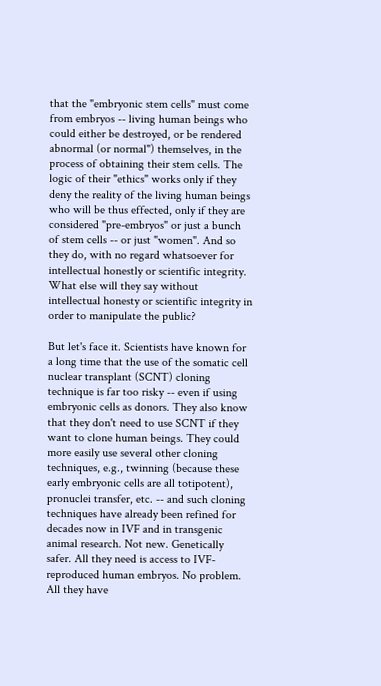that the "embryonic stem cells" must come from embryos -- living human beings who could either be destroyed, or be rendered abnormal (or normal") themselves, in the process of obtaining their stem cells. The logic of their "ethics" works only if they deny the reality of the living human beings who will be thus effected, only if they are considered "pre-embryos" or just a bunch of stem cells -- or just "women". And so they do, with no regard whatsoever for intellectual honestly or scientific integrity. What else will they say without intellectual honesty or scientific integrity in order to manipulate the public?

But let's face it. Scientists have known for a long time that the use of the somatic cell nuclear transplant (SCNT) cloning technique is far too risky -- even if using embryonic cells as donors. They also know that they don't need to use SCNT if they want to clone human beings. They could more easily use several other cloning techniques, e.g., twinning (because these early embryonic cells are all totipotent), pronuclei transfer, etc. -- and such cloning techniques have already been refined for decades now in IVF and in transgenic animal research. Not new. Genetically safer. All they need is access to IVF-reproduced human embryos. No problem. All they have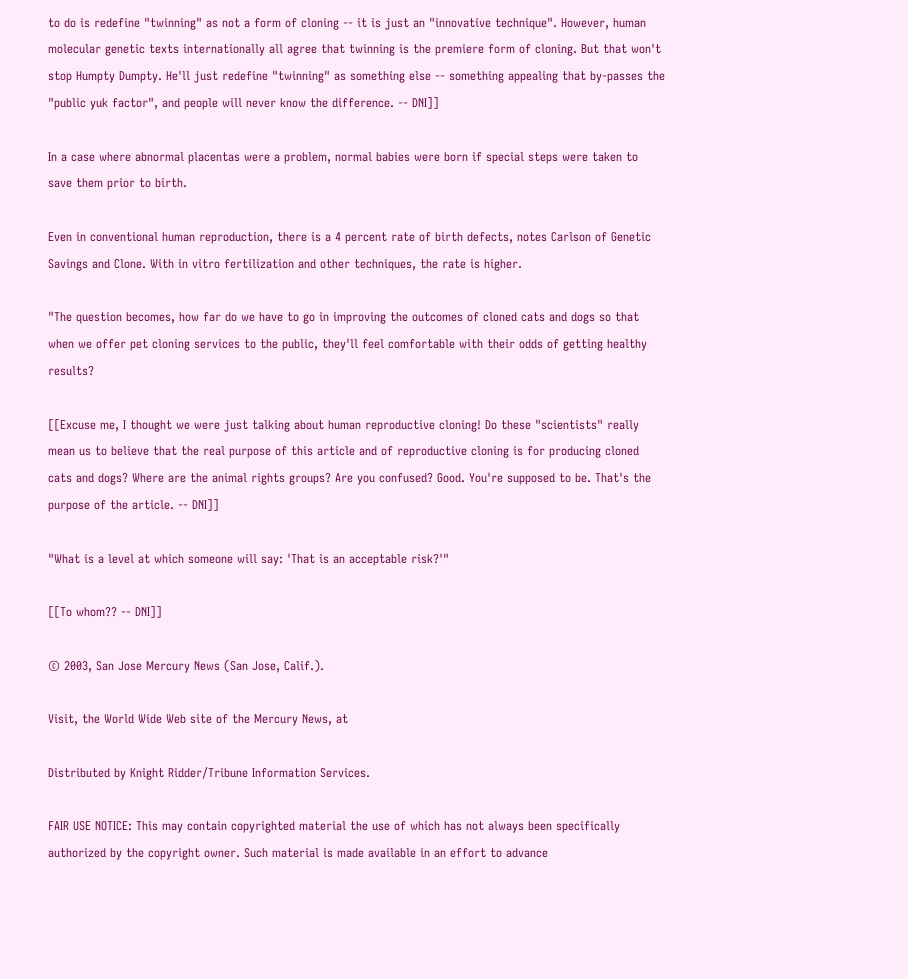to do is redefine "twinning" as not a form of cloning -- it is just an "innovative technique". However, human molecular genetic texts internationally all agree that twinning is the premiere form of cloning. But that won't stop Humpty Dumpty. He'll just redefine "twinning" as something else -- something appealing that by-passes the "public yuk factor", and people will never know the difference. -- DNI]]

In a case where abnormal placentas were a problem, normal babies were born if special steps were taken to save them prior to birth.

Even in conventional human reproduction, there is a 4 percent rate of birth defects, notes Carlson of Genetic Savings and Clone. With in vitro fertilization and other techniques, the rate is higher.

"The question becomes, how far do we have to go in improving the outcomes of cloned cats and dogs so that when we offer pet cloning services to the public, they'll feel comfortable with their odds of getting healthy results?

[[Excuse me, I thought we were just talking about human reproductive cloning! Do these "scientists" really mean us to believe that the real purpose of this article and of reproductive cloning is for producing cloned cats and dogs? Where are the animal rights groups? Are you confused? Good. You're supposed to be. That's the purpose of the article. -- DNI]]

"What is a level at which someone will say: 'That is an acceptable risk?'"

[[To whom?? -- DNI]]

© 2003, San Jose Mercury News (San Jose, Calif.).

Visit, the World Wide Web site of the Mercury News, at

Distributed by Knight Ridder/Tribune Information Services.

FAIR USE NOTICE: This may contain copyrighted material the use of which has not always been specifically authorized by the copyright owner. Such material is made available in an effort to advance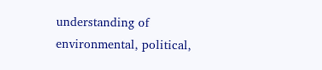understanding of environmental, political,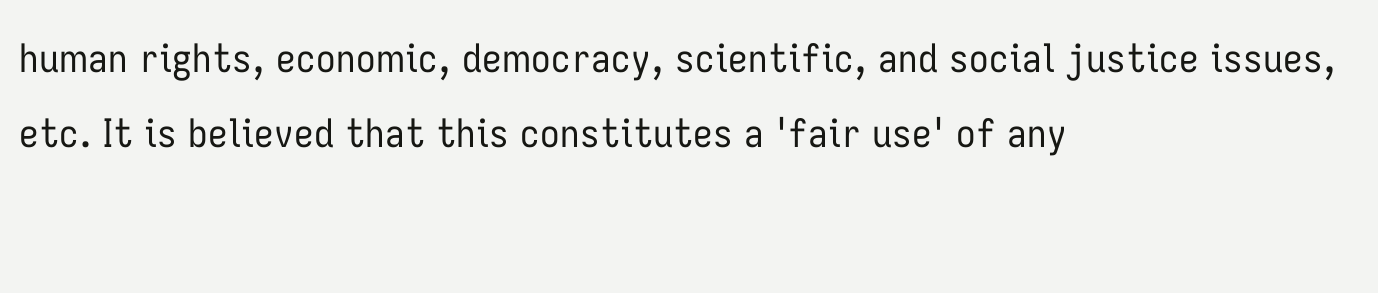human rights, economic, democracy, scientific, and social justice issues, etc. It is believed that this constitutes a 'fair use' of any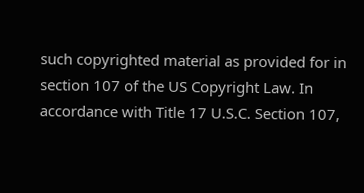such copyrighted material as provided for in section 107 of the US Copyright Law. In accordance with Title 17 U.S.C. Section 107,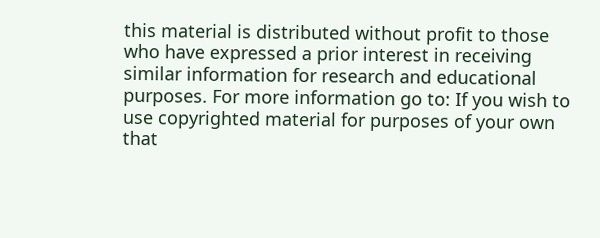this material is distributed without profit to those who have expressed a prior interest in receiving similar information for research and educational purposes. For more information go to: If you wish to use copyrighted material for purposes of your own that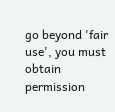go beyond 'fair use', you must obtain permission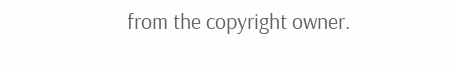from the copyright owner.